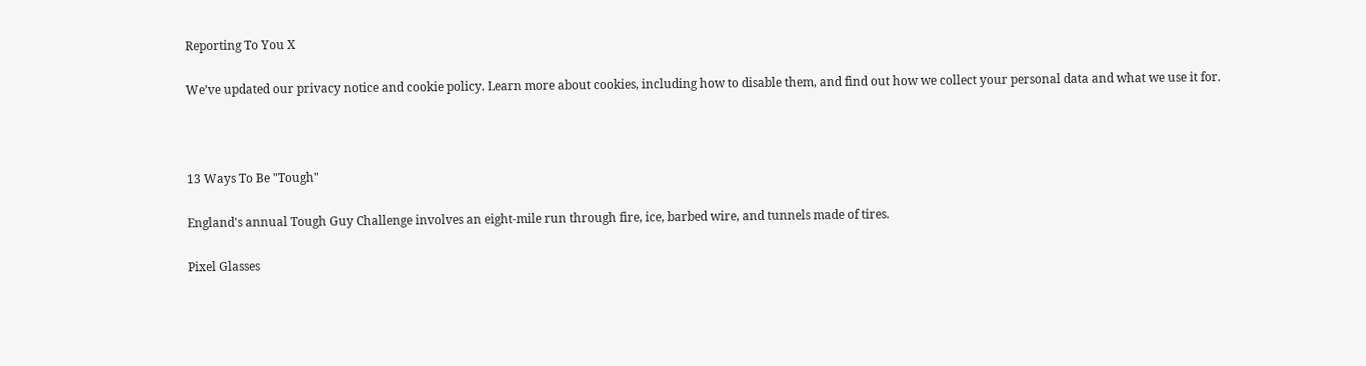Reporting To You X

We’ve updated our privacy notice and cookie policy. Learn more about cookies, including how to disable them, and find out how we collect your personal data and what we use it for.



13 Ways To Be "Tough"

England's annual Tough Guy Challenge involves an eight-mile run through fire, ice, barbed wire, and tunnels made of tires.

Pixel Glasses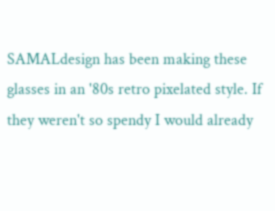SAMALdesign has been making these glasses in an '80s retro pixelated style. If they weren't so spendy I would already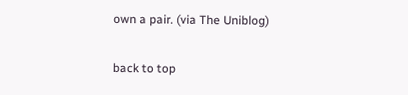own a pair. (via The Uniblog)

back to top